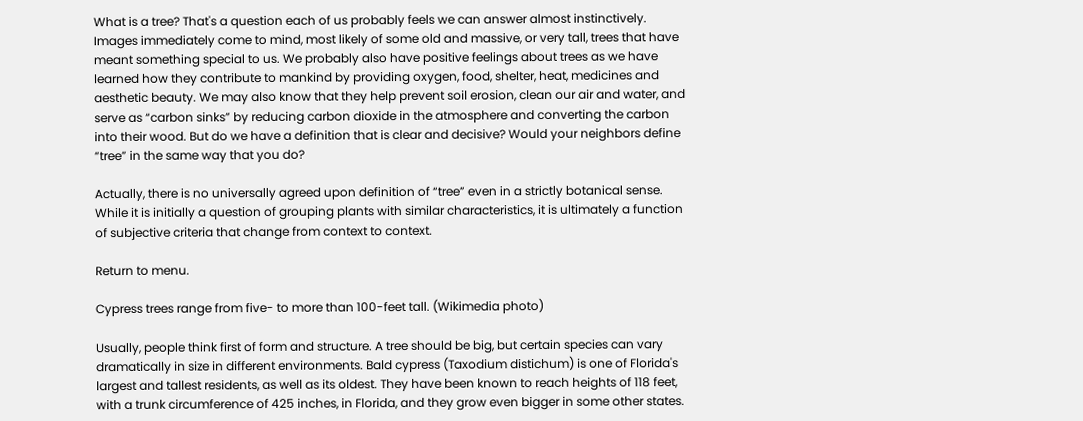What is a tree? That's a question each of us probably feels we can answer almost instinctively. Images immediately come to mind, most likely of some old and massive, or very tall, trees that have meant something special to us. We probably also have positive feelings about trees as we have learned how they contribute to mankind by providing oxygen, food, shelter, heat, medicines and aesthetic beauty. We may also know that they help prevent soil erosion, clean our air and water, and serve as “carbon sinks” by reducing carbon dioxide in the atmosphere and converting the carbon into their wood. But do we have a definition that is clear and decisive? Would your neighbors define “tree” in the same way that you do?

Actually, there is no universally agreed upon definition of “tree” even in a strictly botanical sense. While it is initially a question of grouping plants with similar characteristics, it is ultimately a function of subjective criteria that change from context to context.

Return to menu.

Cypress trees range from five- to more than 100-feet tall. (Wikimedia photo)

Usually, people think first of form and structure. A tree should be big, but certain species can vary dramatically in size in different environments. Bald cypress (Taxodium distichum) is one of Florida's largest and tallest residents, as well as its oldest. They have been known to reach heights of 118 feet, with a trunk circumference of 425 inches, in Florida, and they grow even bigger in some other states.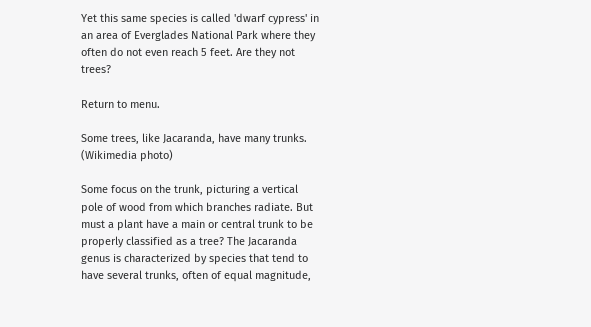Yet this same species is called 'dwarf cypress' in an area of Everglades National Park where they often do not even reach 5 feet. Are they not trees?

Return to menu.

Some trees, like Jacaranda, have many trunks. (Wikimedia photo)

Some focus on the trunk, picturing a vertical pole of wood from which branches radiate. But must a plant have a main or central trunk to be properly classified as a tree? The Jacaranda genus is characterized by species that tend to have several trunks, often of equal magnitude,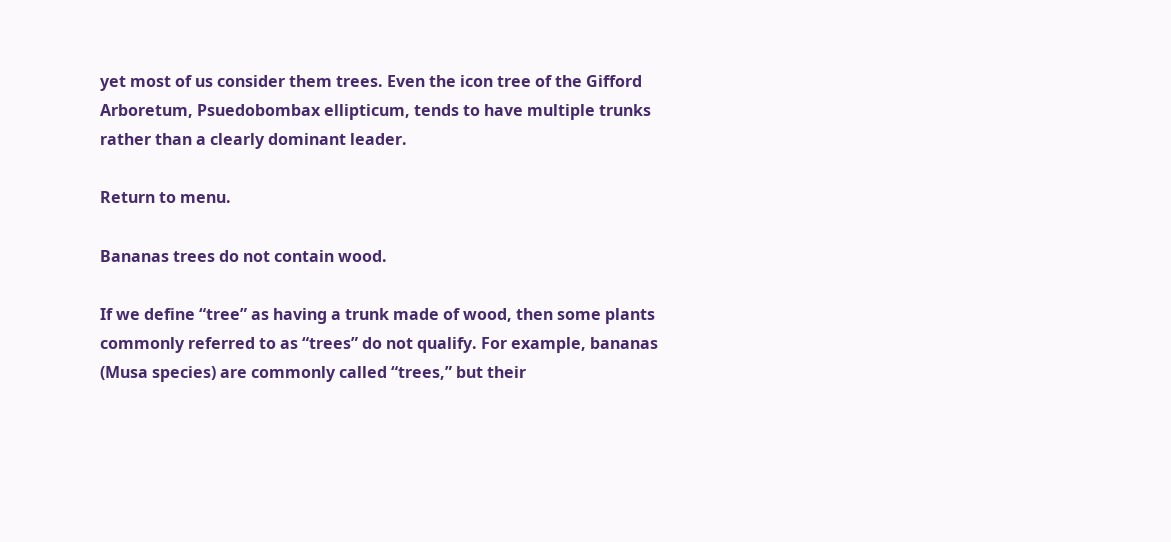yet most of us consider them trees. Even the icon tree of the Gifford Arboretum, Psuedobombax ellipticum, tends to have multiple trunks rather than a clearly dominant leader.

Return to menu.

Bananas trees do not contain wood.

If we define “tree” as having a trunk made of wood, then some plants commonly referred to as “trees” do not qualify. For example, bananas (Musa species) are commonly called “trees,” but their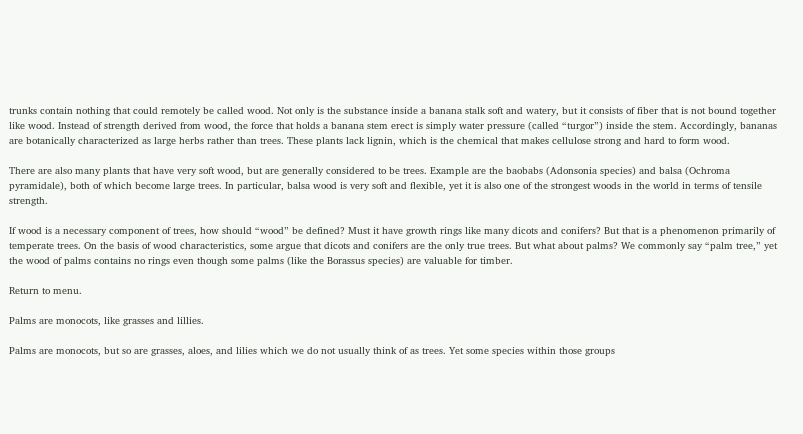trunks contain nothing that could remotely be called wood. Not only is the substance inside a banana stalk soft and watery, but it consists of fiber that is not bound together like wood. Instead of strength derived from wood, the force that holds a banana stem erect is simply water pressure (called “turgor”) inside the stem. Accordingly, bananas are botanically characterized as large herbs rather than trees. These plants lack lignin, which is the chemical that makes cellulose strong and hard to form wood.

There are also many plants that have very soft wood, but are generally considered to be trees. Example are the baobabs (Adonsonia species) and balsa (Ochroma pyramidale), both of which become large trees. In particular, balsa wood is very soft and flexible, yet it is also one of the strongest woods in the world in terms of tensile strength.

If wood is a necessary component of trees, how should “wood” be defined? Must it have growth rings like many dicots and conifers? But that is a phenomenon primarily of temperate trees. On the basis of wood characteristics, some argue that dicots and conifers are the only true trees. But what about palms? We commonly say “palm tree,” yet the wood of palms contains no rings even though some palms (like the Borassus species) are valuable for timber.

Return to menu.

Palms are monocots, like grasses and lillies.

Palms are monocots, but so are grasses, aloes, and lilies which we do not usually think of as trees. Yet some species within those groups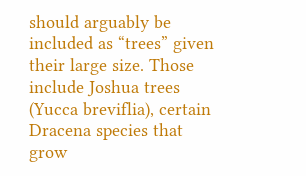should arguably be included as “trees” given their large size. Those include Joshua trees (Yucca breviflia), certain Dracena species that grow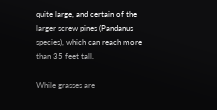quite large, and certain of the larger screw pines (Pandanus species), which can reach more than 35 feet tall.

While grasses are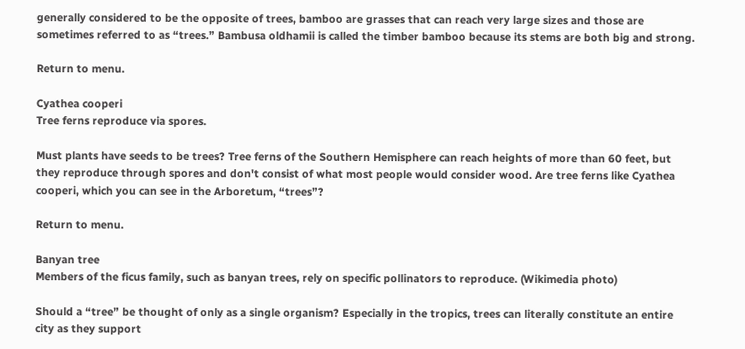generally considered to be the opposite of trees, bamboo are grasses that can reach very large sizes and those are sometimes referred to as “trees.” Bambusa oldhamii is called the timber bamboo because its stems are both big and strong.

Return to menu.

Cyathea cooperi
Tree ferns reproduce via spores.

Must plants have seeds to be trees? Tree ferns of the Southern Hemisphere can reach heights of more than 60 feet, but they reproduce through spores and don't consist of what most people would consider wood. Are tree ferns like Cyathea cooperi, which you can see in the Arboretum, “trees”?

Return to menu.

Banyan tree
Members of the ficus family, such as banyan trees, rely on specific pollinators to reproduce. (Wikimedia photo)

Should a “tree” be thought of only as a single organism? Especially in the tropics, trees can literally constitute an entire city as they support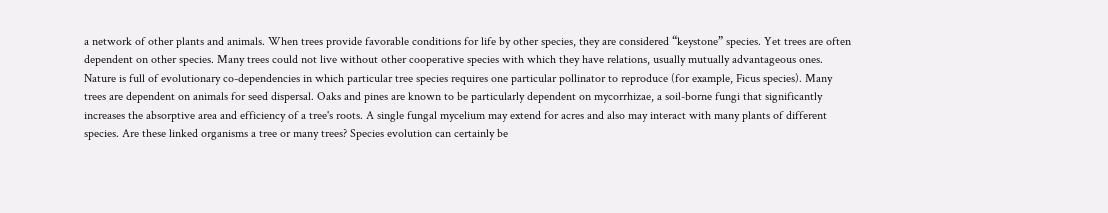a network of other plants and animals. When trees provide favorable conditions for life by other species, they are considered “keystone” species. Yet trees are often dependent on other species. Many trees could not live without other cooperative species with which they have relations, usually mutually advantageous ones. Nature is full of evolutionary co-dependencies in which particular tree species requires one particular pollinator to reproduce (for example, Ficus species). Many trees are dependent on animals for seed dispersal. Oaks and pines are known to be particularly dependent on mycorrhizae, a soil-borne fungi that significantly increases the absorptive area and efficiency of a tree's roots. A single fungal mycelium may extend for acres and also may interact with many plants of different species. Are these linked organisms a tree or many trees? Species evolution can certainly be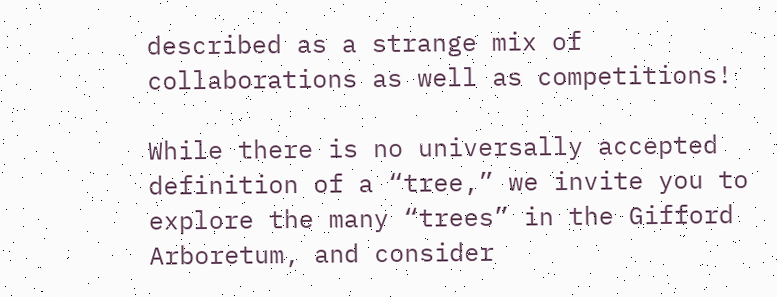described as a strange mix of collaborations as well as competitions!

While there is no universally accepted definition of a “tree,” we invite you to explore the many “trees” in the Gifford Arboretum, and consider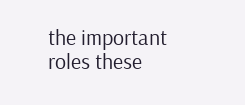the important roles these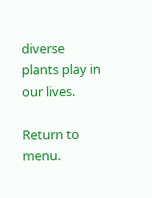diverse plants play in our lives.

Return to menu.